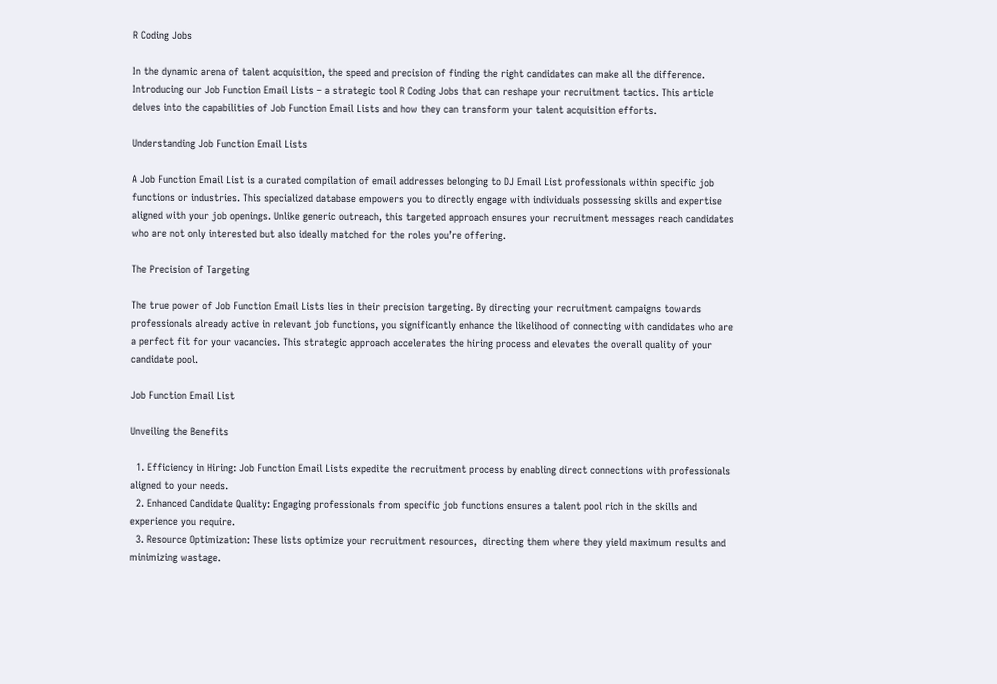R Coding Jobs

In the dynamic arena of talent acquisition, the speed and precision of finding the right candidates can make all the difference. Introducing our Job Function Email Lists – a strategic tool R Coding Jobs that can reshape your recruitment tactics. This article delves into the capabilities of Job Function Email Lists and how they can transform your talent acquisition efforts.

Understanding Job Function Email Lists

A Job Function Email List is a curated compilation of email addresses belonging to DJ Email List professionals within specific job functions or industries. This specialized database empowers you to directly engage with individuals possessing skills and expertise aligned with your job openings. Unlike generic outreach, this targeted approach ensures your recruitment messages reach candidates who are not only interested but also ideally matched for the roles you’re offering.

The Precision of Targeting

The true power of Job Function Email Lists lies in their precision targeting. By directing your recruitment campaigns towards professionals already active in relevant job functions, you significantly enhance the likelihood of connecting with candidates who are a perfect fit for your vacancies. This strategic approach accelerates the hiring process and elevates the overall quality of your candidate pool.

Job Function Email List

Unveiling the Benefits

  1. Efficiency in Hiring: Job Function Email Lists expedite the recruitment process by enabling direct connections with professionals aligned to your needs.
  2. Enhanced Candidate Quality: Engaging professionals from specific job functions ensures a talent pool rich in the skills and experience you require.
  3. Resource Optimization: These lists optimize your recruitment resources,  directing them where they yield maximum results and minimizing wastage.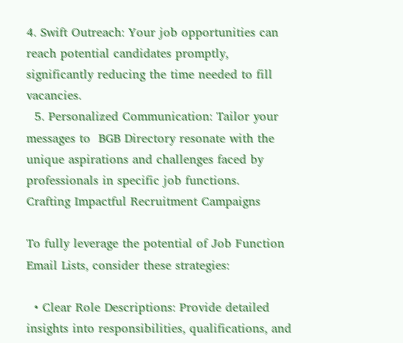4. Swift Outreach: Your job opportunities can reach potential candidates promptly, significantly reducing the time needed to fill vacancies.
  5. Personalized Communication: Tailor your messages to  BGB Directory resonate with the unique aspirations and challenges faced by professionals in specific job functions.
Crafting Impactful Recruitment Campaigns

To fully leverage the potential of Job Function Email Lists, consider these strategies:

  • Clear Role Descriptions: Provide detailed insights into responsibilities, qualifications, and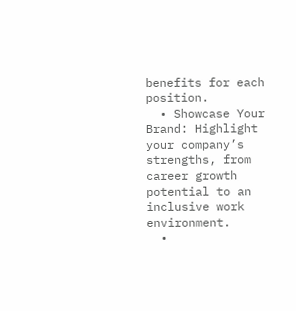benefits for each position.
  • Showcase Your Brand: Highlight your company’s strengths, from career growth potential to an inclusive work environment.
  •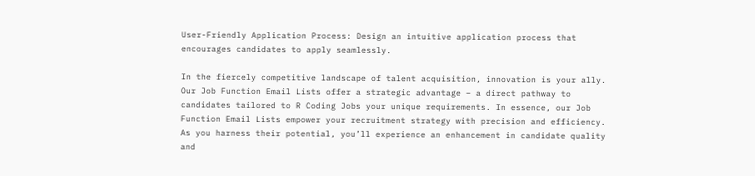User-Friendly Application Process: Design an intuitive application process that encourages candidates to apply seamlessly.

In the fiercely competitive landscape of talent acquisition, innovation is your ally. Our Job Function Email Lists offer a strategic advantage – a direct pathway to candidates tailored to R Coding Jobs your unique requirements. In essence, our Job Function Email Lists empower your recruitment strategy with precision and efficiency. As you harness their potential, you’ll experience an enhancement in candidate quality and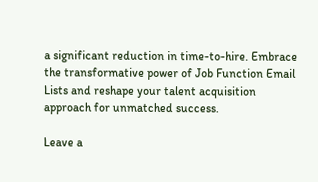a significant reduction in time-to-hire. Embrace the transformative power of Job Function Email Lists and reshape your talent acquisition approach for unmatched success.

Leave a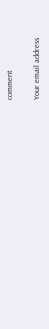comment

Your email address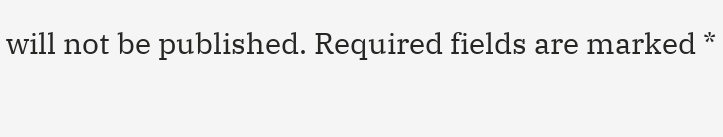will not be published. Required fields are marked *